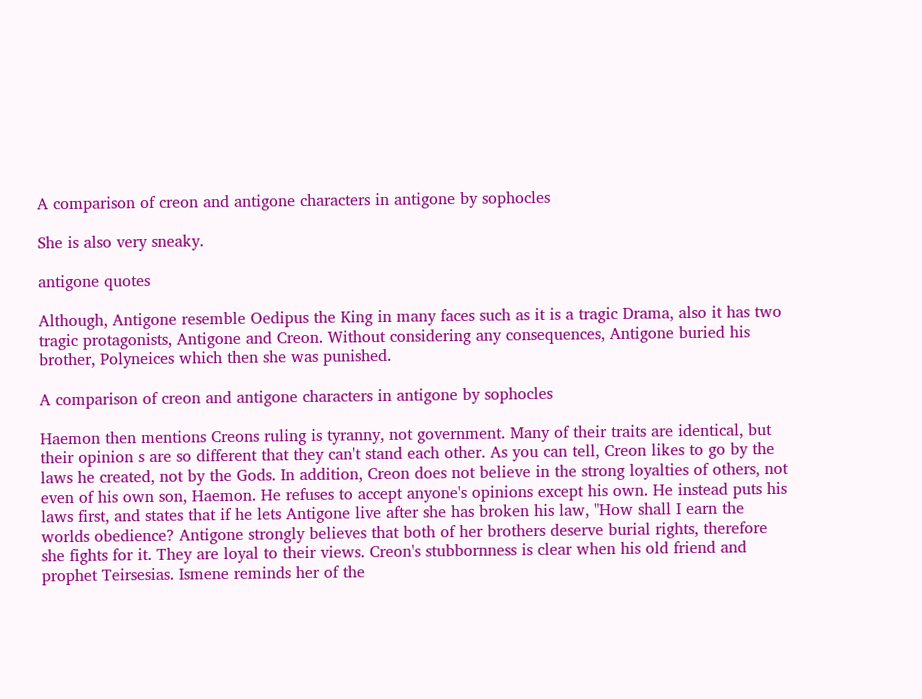A comparison of creon and antigone characters in antigone by sophocles

She is also very sneaky.

antigone quotes

Although, Antigone resemble Oedipus the King in many faces such as it is a tragic Drama, also it has two tragic protagonists, Antigone and Creon. Without considering any consequences, Antigone buried his brother, Polyneices which then she was punished.

A comparison of creon and antigone characters in antigone by sophocles

Haemon then mentions Creons ruling is tyranny, not government. Many of their traits are identical, but their opinion s are so different that they can't stand each other. As you can tell, Creon likes to go by the laws he created, not by the Gods. In addition, Creon does not believe in the strong loyalties of others, not even of his own son, Haemon. He refuses to accept anyone's opinions except his own. He instead puts his laws first, and states that if he lets Antigone live after she has broken his law, "How shall I earn the worlds obedience? Antigone strongly believes that both of her brothers deserve burial rights, therefore she fights for it. They are loyal to their views. Creon's stubbornness is clear when his old friend and prophet Teirsesias. Ismene reminds her of the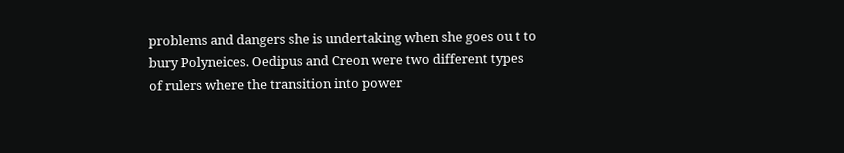problems and dangers she is undertaking when she goes ou t to bury Polyneices. Oedipus and Creon were two different types of rulers where the transition into power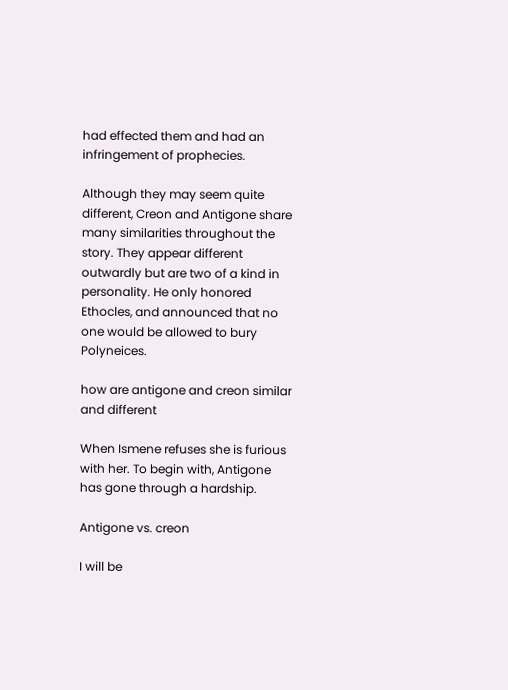had effected them and had an infringement of prophecies.

Although they may seem quite different, Creon and Antigone share many similarities throughout the story. They appear different outwardly but are two of a kind in personality. He only honored Ethocles, and announced that no one would be allowed to bury Polyneices.

how are antigone and creon similar and different

When Ismene refuses she is furious with her. To begin with, Antigone has gone through a hardship.

Antigone vs. creon

I will be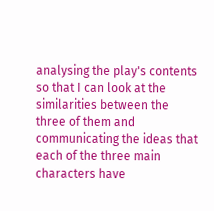analysing the play's contents so that I can look at the similarities between the three of them and communicating the ideas that each of the three main characters have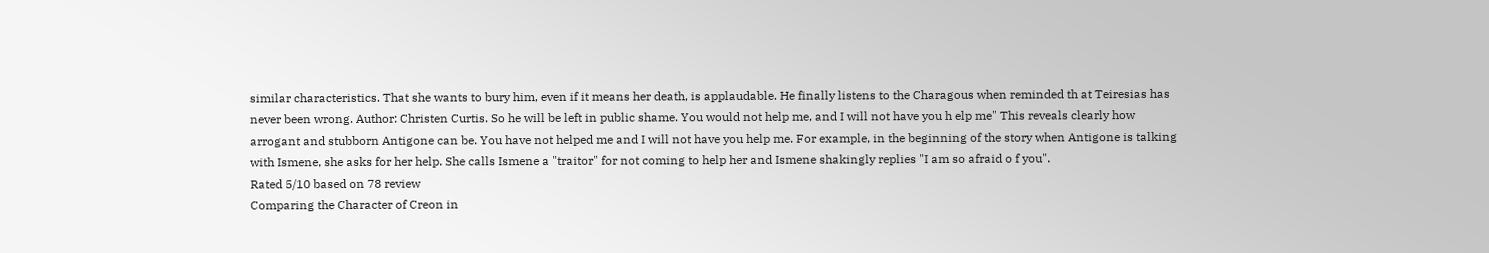similar characteristics. That she wants to bury him, even if it means her death, is applaudable. He finally listens to the Charagous when reminded th at Teiresias has never been wrong. Author: Christen Curtis. So he will be left in public shame. You would not help me, and I will not have you h elp me" This reveals clearly how arrogant and stubborn Antigone can be. You have not helped me and I will not have you help me. For example, in the beginning of the story when Antigone is talking with Ismene, she asks for her help. She calls Ismene a "traitor" for not coming to help her and Ismene shakingly replies "I am so afraid o f you".
Rated 5/10 based on 78 review
Comparing the Character of Creon in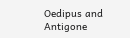Oedipus and Antigone